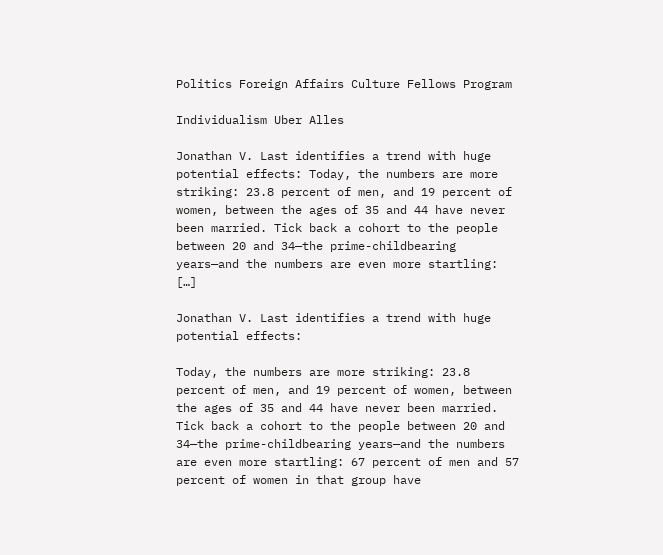Politics Foreign Affairs Culture Fellows Program

Individualism Uber Alles

Jonathan V. Last identifies a trend with huge potential effects: Today, the numbers are more striking: 23.8 percent of men, and 19 percent of women, between the ages of 35 and 44 have never been married. Tick back a cohort to the people between 20 and 34—the prime-childbearing years—and the numbers are even more startling: […]

Jonathan V. Last identifies a trend with huge potential effects:

Today, the numbers are more striking: 23.8 percent of men, and 19 percent of women, between the ages of 35 and 44 have never been married. Tick back a cohort to the people between 20 and 34—the prime-childbearing years—and the numbers are even more startling: 67 percent of men and 57 percent of women in that group have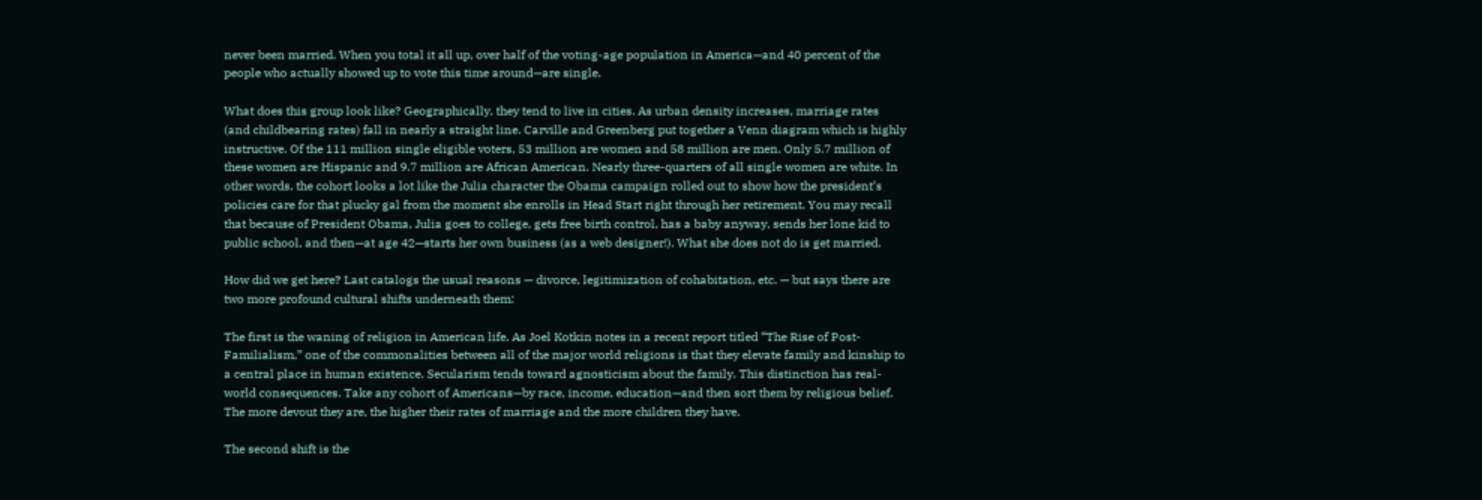never been married. When you total it all up, over half of the voting-age population in America—and 40 percent of the people who actually showed up to vote this time around—are single.

What does this group look like? Geographically, they tend to live in cities. As urban density increases, marriage rates (and childbearing rates) fall in nearly a straight line. Carville and Greenberg put together a Venn diagram which is highly instructive. Of the 111 million single eligible voters, 53 million are women and 58 million are men. Only 5.7 million of these women are Hispanic and 9.7 million are African American. Nearly three-quarters of all single women are white. In other words, the cohort looks a lot like the Julia character the Obama campaign rolled out to show how the president’s policies care for that plucky gal from the moment she enrolls in Head Start right through her retirement. You may recall that because of President Obama, Julia goes to college, gets free birth control, has a baby anyway, sends her lone kid to public school, and then—at age 42—starts her own business (as a web designer!). What she does not do is get married.

How did we get here? Last catalogs the usual reasons — divorce, legitimization of cohabitation, etc. — but says there are two more profound cultural shifts underneath them:

The first is the waning of religion in American life. As Joel Kotkin notes in a recent report titled “The Rise of Post-Familialism,” one of the commonalities between all of the major world religions is that they elevate family and kinship to a central place in human existence. Secularism tends toward agnosticism about the family. This distinction has real-world consequences. Take any cohort of Americans—by race, income, education—and then sort them by religious belief. The more devout they are, the higher their rates of marriage and the more children they have.

The second shift is the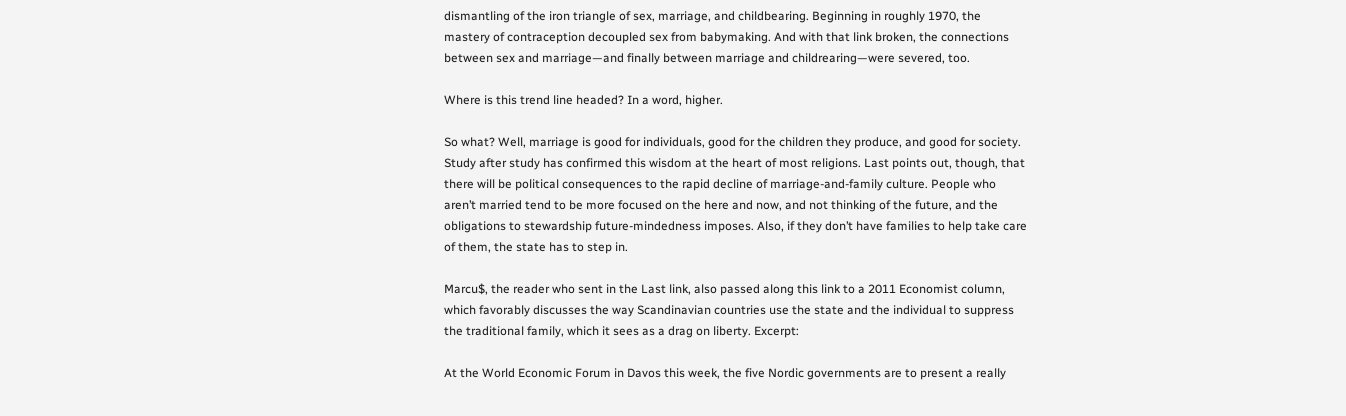dismantling of the iron triangle of sex, marriage, and childbearing. Beginning in roughly 1970, the mastery of contraception decoupled sex from babymaking. And with that link broken, the connections between sex and marriage—and finally between marriage and childrearing—were severed, too.

Where is this trend line headed? In a word, higher.

So what? Well, marriage is good for individuals, good for the children they produce, and good for society. Study after study has confirmed this wisdom at the heart of most religions. Last points out, though, that there will be political consequences to the rapid decline of marriage-and-family culture. People who aren’t married tend to be more focused on the here and now, and not thinking of the future, and the obligations to stewardship future-mindedness imposes. Also, if they don’t have families to help take care of them, the state has to step in.

Marcu$, the reader who sent in the Last link, also passed along this link to a 2011 Economist column, which favorably discusses the way Scandinavian countries use the state and the individual to suppress the traditional family, which it sees as a drag on liberty. Excerpt:

At the World Economic Forum in Davos this week, the five Nordic governments are to present a really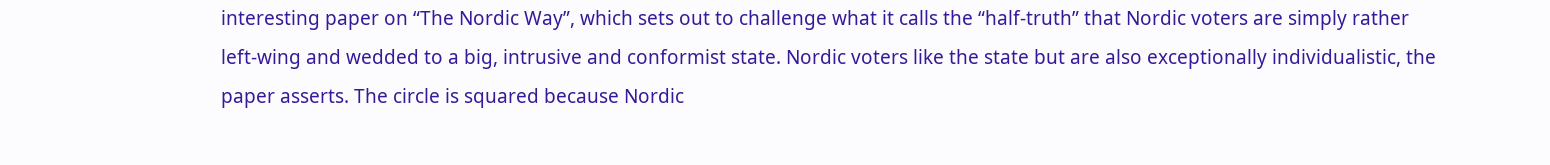interesting paper on “The Nordic Way”, which sets out to challenge what it calls the “half-truth” that Nordic voters are simply rather left-wing and wedded to a big, intrusive and conformist state. Nordic voters like the state but are also exceptionally individualistic, the paper asserts. The circle is squared because Nordic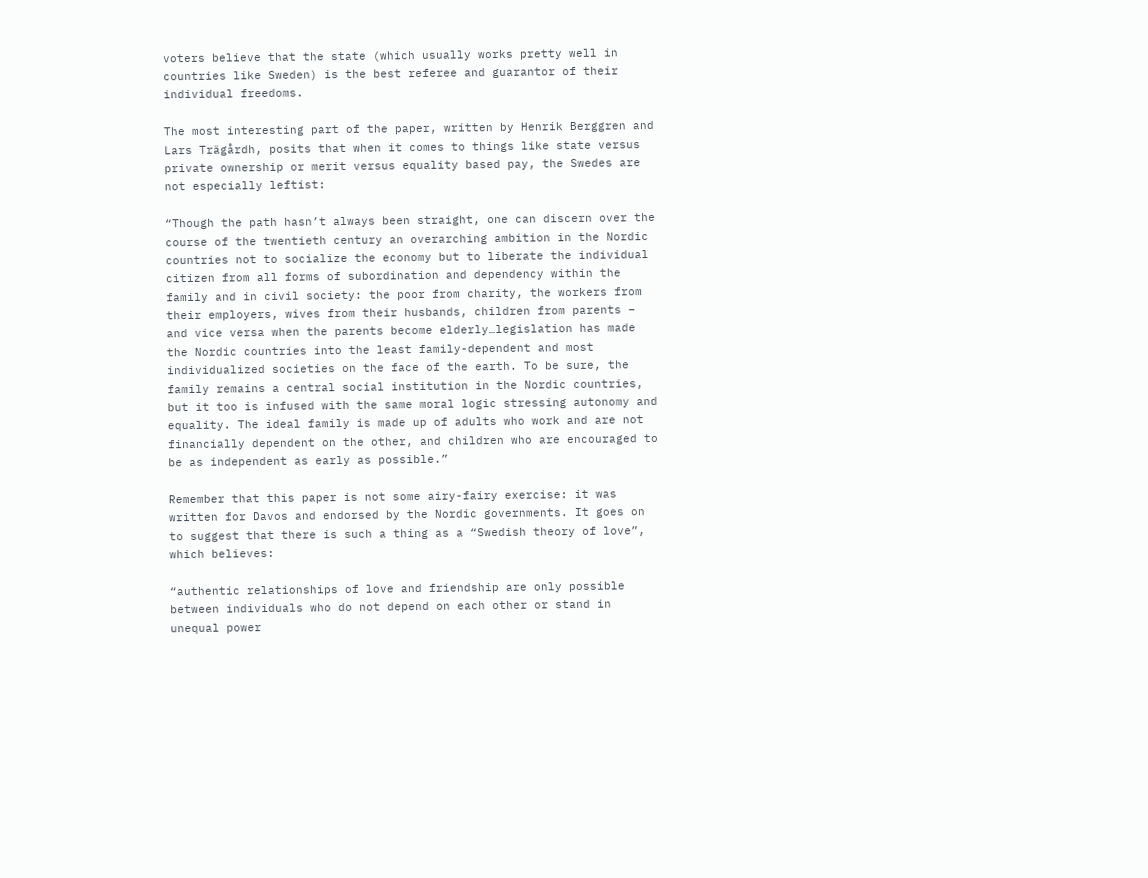voters believe that the state (which usually works pretty well in countries like Sweden) is the best referee and guarantor of their individual freedoms.

The most interesting part of the paper, written by Henrik Berggren and Lars Trägårdh, posits that when it comes to things like state versus private ownership or merit versus equality based pay, the Swedes are not especially leftist:

“Though the path hasn’t always been straight, one can discern over the course of the twentieth century an overarching ambition in the Nordic countries not to socialize the economy but to liberate the individual citizen from all forms of subordination and dependency within the family and in civil society: the poor from charity, the workers from their employers, wives from their husbands, children from parents – and vice versa when the parents become elderly…legislation has made the Nordic countries into the least family-dependent and most individualized societies on the face of the earth. To be sure, the family remains a central social institution in the Nordic countries, but it too is infused with the same moral logic stressing autonomy and equality. The ideal family is made up of adults who work and are not financially dependent on the other, and children who are encouraged to be as independent as early as possible.”

Remember that this paper is not some airy-fairy exercise: it was written for Davos and endorsed by the Nordic governments. It goes on to suggest that there is such a thing as a “Swedish theory of love”, which believes:

“authentic relationships of love and friendship are only possible between individuals who do not depend on each other or stand in unequal power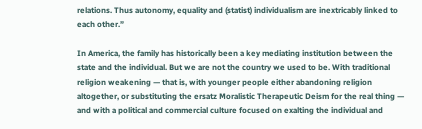relations. Thus autonomy, equality and (statist) individualism are inextricably linked to each other.”

In America, the family has historically been a key mediating institution between the state and the individual. But we are not the country we used to be. With traditional religion weakening — that is, with younger people either abandoning religion altogether, or substituting the ersatz Moralistic Therapeutic Deism for the real thing — and with a political and commercial culture focused on exalting the individual and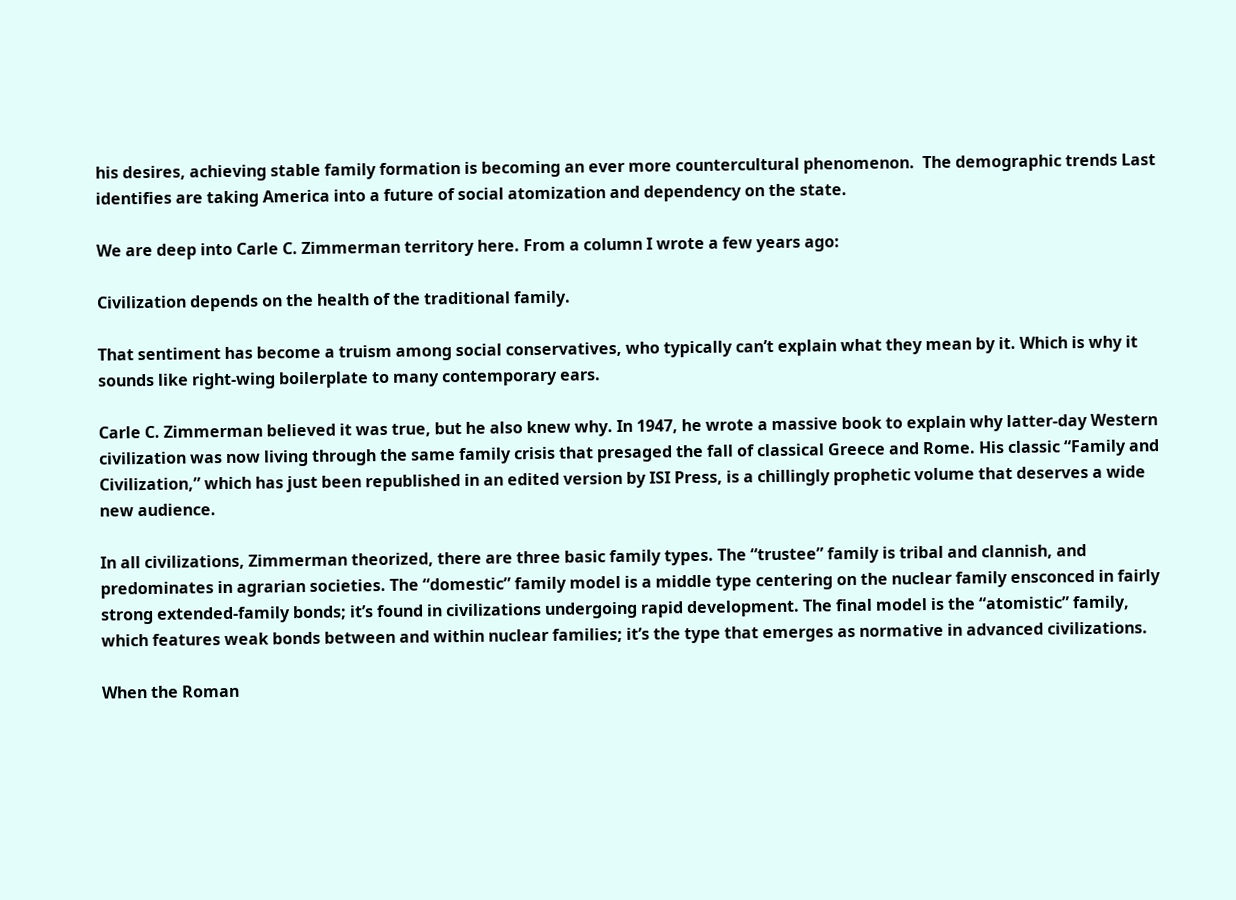his desires, achieving stable family formation is becoming an ever more countercultural phenomenon.  The demographic trends Last identifies are taking America into a future of social atomization and dependency on the state.

We are deep into Carle C. Zimmerman territory here. From a column I wrote a few years ago:

Civilization depends on the health of the traditional family.

That sentiment has become a truism among social conservatives, who typically can’t explain what they mean by it. Which is why it sounds like right-wing boilerplate to many contemporary ears.

Carle C. Zimmerman believed it was true, but he also knew why. In 1947, he wrote a massive book to explain why latter-day Western civilization was now living through the same family crisis that presaged the fall of classical Greece and Rome. His classic “Family and Civilization,” which has just been republished in an edited version by ISI Press, is a chillingly prophetic volume that deserves a wide new audience.

In all civilizations, Zimmerman theorized, there are three basic family types. The “trustee” family is tribal and clannish, and predominates in agrarian societies. The “domestic” family model is a middle type centering on the nuclear family ensconced in fairly strong extended-family bonds; it’s found in civilizations undergoing rapid development. The final model is the “atomistic” family, which features weak bonds between and within nuclear families; it’s the type that emerges as normative in advanced civilizations.

When the Roman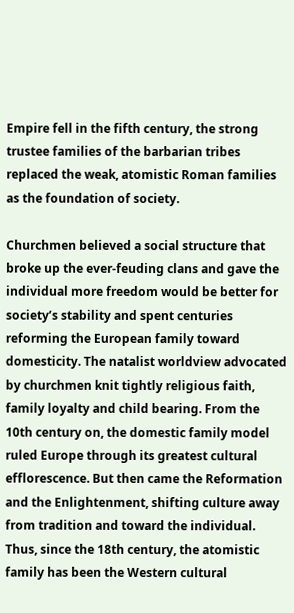Empire fell in the fifth century, the strong trustee families of the barbarian tribes replaced the weak, atomistic Roman families as the foundation of society.

Churchmen believed a social structure that broke up the ever-feuding clans and gave the individual more freedom would be better for society’s stability and spent centuries reforming the European family toward domesticity. The natalist worldview advocated by churchmen knit tightly religious faith, family loyalty and child bearing. From the 10th century on, the domestic family model ruled Europe through its greatest cultural efflorescence. But then came the Reformation and the Enlightenment, shifting culture away from tradition and toward the individual. Thus, since the 18th century, the atomistic family has been the Western cultural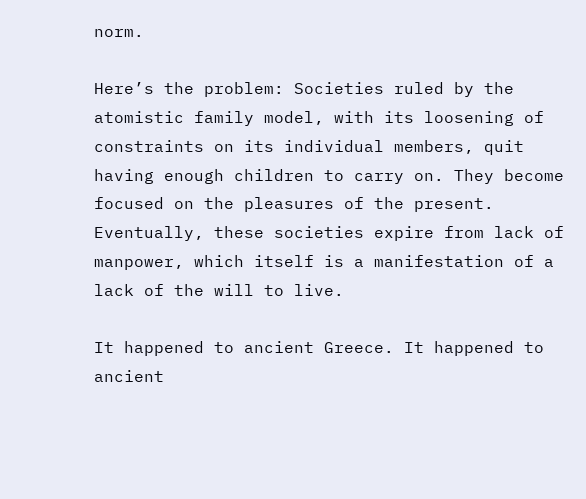norm.

Here’s the problem: Societies ruled by the atomistic family model, with its loosening of constraints on its individual members, quit having enough children to carry on. They become focused on the pleasures of the present. Eventually, these societies expire from lack of manpower, which itself is a manifestation of a lack of the will to live.

It happened to ancient Greece. It happened to ancient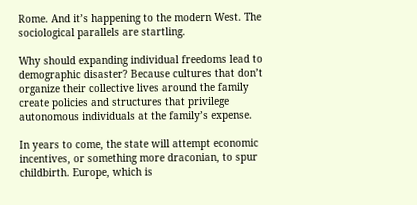Rome. And it’s happening to the modern West. The sociological parallels are startling.

Why should expanding individual freedoms lead to demographic disaster? Because cultures that don’t organize their collective lives around the family create policies and structures that privilege autonomous individuals at the family’s expense.

In years to come, the state will attempt economic incentives, or something more draconian, to spur childbirth. Europe, which is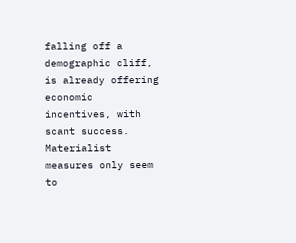falling off a demographic cliff, is already offering economic incentives, with scant success. Materialist measures only seem to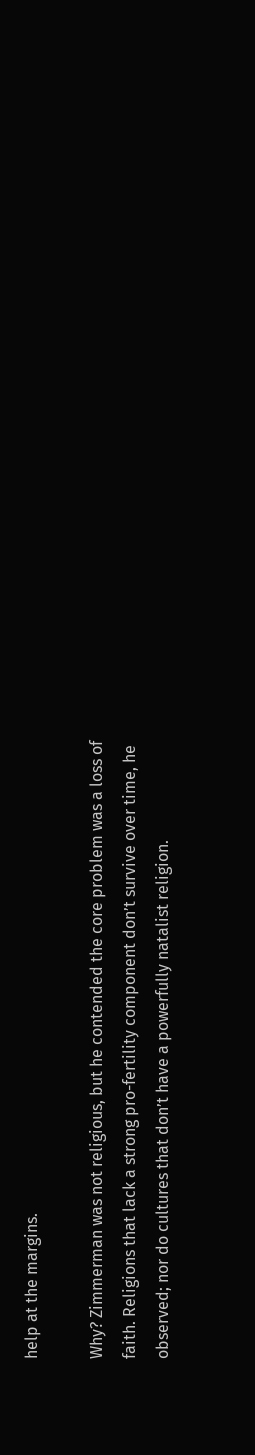help at the margins.

Why? Zimmerman was not religious, but he contended the core problem was a loss of faith. Religions that lack a strong pro-fertility component don’t survive over time, he observed; nor do cultures that don’t have a powerfully natalist religion.